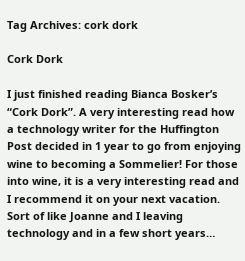Tag Archives: cork dork

Cork Dork

I just finished reading Bianca Bosker’s “Cork Dork”. A very interesting read how a technology writer for the Huffington Post decided in 1 year to go from enjoying wine to becoming a Sommelier! For those into wine, it is a very interesting read and I recommend it on your next vacation. Sort of like Joanne and I leaving technology and in a few short years…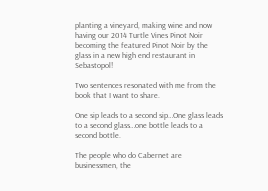planting a vineyard, making wine and now having our 2014 Turtle Vines Pinot Noir becoming the featured Pinot Noir by the glass in a new high end restaurant in Sebastopol!

Two sentences resonated with me from the book that I want to share.

One sip leads to a second sip…One glass leads to a second glass…one bottle leads to a second bottle.

The people who do Cabernet are businessmen, the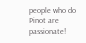people who do Pinot are passionate!